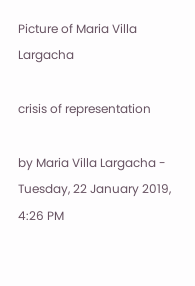Picture of Maria Villa Largacha

crisis of representation

by Maria Villa Largacha - Tuesday, 22 January 2019, 4:26 PM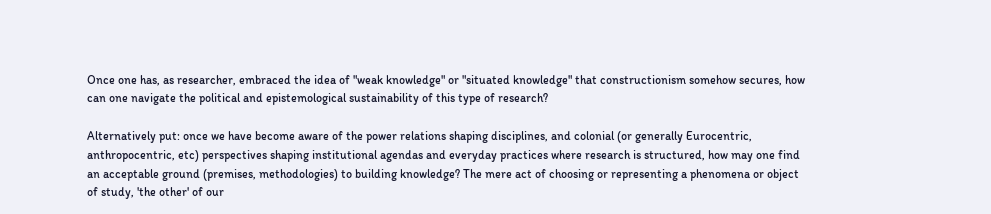Once one has, as researcher, embraced the idea of "weak knowledge" or "situated knowledge" that constructionism somehow secures, how can one navigate the political and epistemological sustainability of this type of research?

Alternatively put: once we have become aware of the power relations shaping disciplines, and colonial (or generally Eurocentric, anthropocentric, etc) perspectives shaping institutional agendas and everyday practices where research is structured, how may one find an acceptable ground (premises, methodologies) to building knowledge? The mere act of choosing or representing a phenomena or object of study, 'the other' of our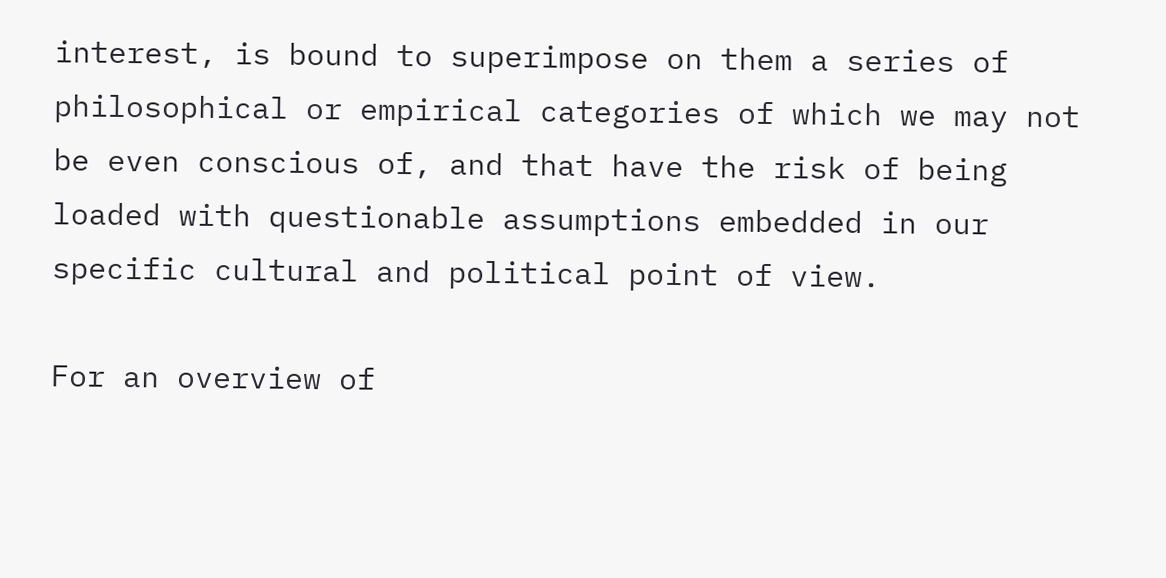interest, is bound to superimpose on them a series of philosophical or empirical categories of which we may not be even conscious of, and that have the risk of being loaded with questionable assumptions embedded in our specific cultural and political point of view.

For an overview of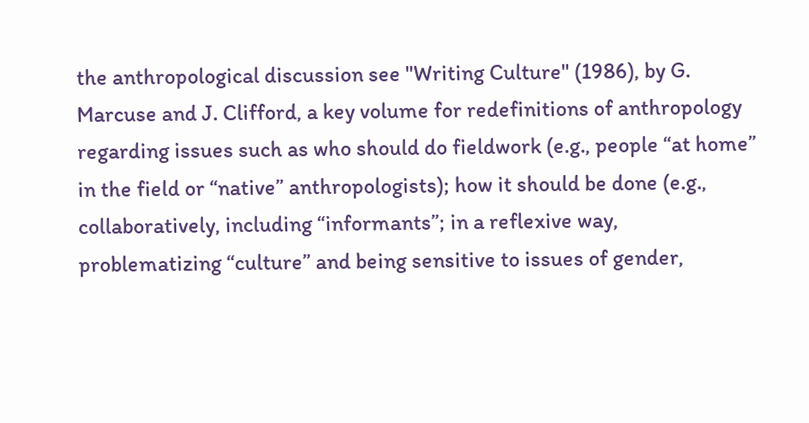the anthropological discussion see "Writing Culture" (1986), by G. Marcuse and J. Clifford, a key volume for redefinitions of anthropology regarding issues such as who should do fieldwork (e.g., people “at home” in the field or “native” anthropologists); how it should be done (e.g., collaboratively, including “informants”; in a reflexive way, problematizing “culture” and being sensitive to issues of gender,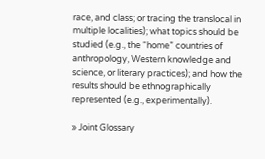race, and class; or tracing the translocal in multiple localities); what topics should be studied (e.g., the “home” countries of anthropology, Western knowledge and science, or literary practices); and how the results should be ethnographically represented (e.g., experimentally).

» Joint Glossary